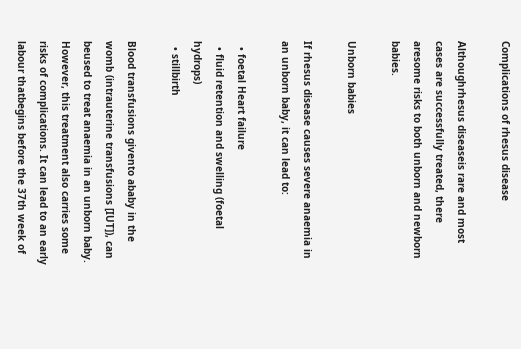Complications of rhesus disease

Althoughrhesus diseaseis rare and most cases are successfully treated, there aresome risks to both unborn and newborn babies.

Unborn babies

If rhesus disease causes severe anaemia in an unborn baby, it can lead to:

  • foetal Heart failure
  • fluid retention and swelling (foetal hydrops)
  • stillbirth

Blood transfusions givento ababy in the womb (intrauterine transfusions [IUT]), can beused to treat anaemia in an unborn baby. However, this treatment also carries some risks of complications. It can lead to an early labour thatbegins before the 37th week of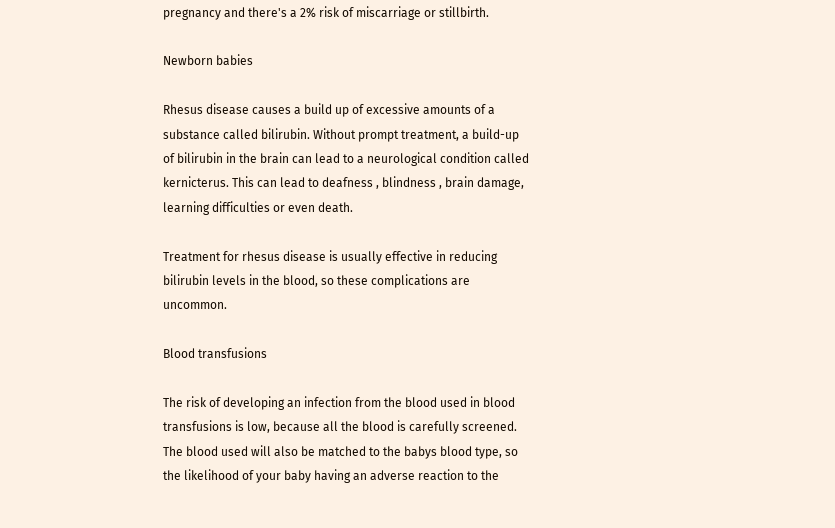pregnancy and there's a 2% risk of miscarriage or stillbirth.

Newborn babies

Rhesus disease causes a build up of excessive amounts of a substance called bilirubin. Without prompt treatment, a build-up of bilirubin in the brain can lead to a neurological condition called kernicterus. This can lead to deafness , blindness , brain damage, learning difficulties or even death.

Treatment for rhesus disease is usually effective in reducing bilirubin levels in the blood, so these complications are uncommon.

Blood transfusions

The risk of developing an infection from the blood used in blood transfusions is low, because all the blood is carefully screened. The blood used will also be matched to the babys blood type, so the likelihood of your baby having an adverse reaction to the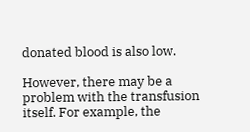donated blood is also low.

However, there may be a problem with the transfusion itself. For example, the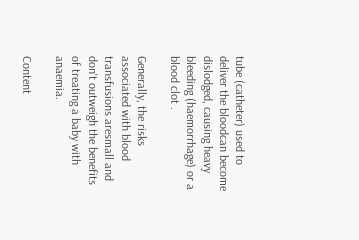tube (catheter) used to deliver the bloodcan become dislodged, causing heavy bleeding (haemorrhage) or a blood clot .

Generally, the risks associated with blood transfusions aresmall and don't outweigh the benefits of treating a baby with anaemia.

Content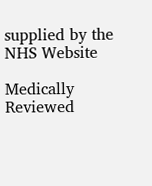supplied by the NHS Website

Medically Reviewed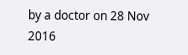by a doctor on 28 Nov 2016